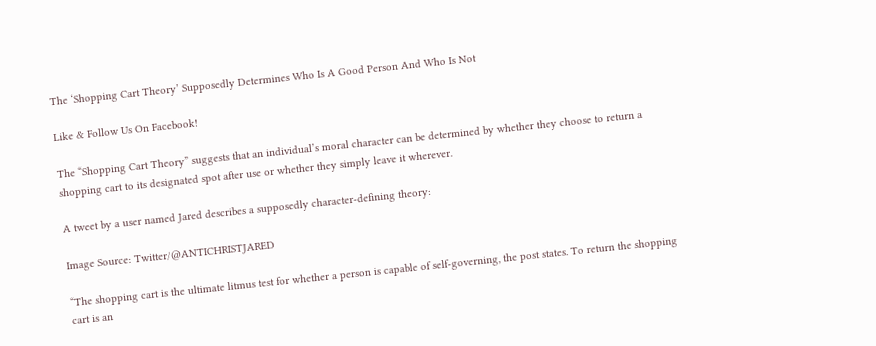The ‘Shopping Cart Theory’ Supposedly Determines Who Is A Good Person And Who Is Not

Like & Follow Us On Facebook!

The “Shopping Cart Theory” suggests that an individual’s moral character can be determined by whether they choose to return a shopping cart to its designated spot after use or whether they simply leave it wherever.

A tweet by a user named Jared describes a supposedly character-defining theory:

Image Source: Twitter/@ANTICHRISTJARED

“The shopping cart is the ultimate litmus test for whether a person is capable of self-governing, the post states. To return the shopping cart is an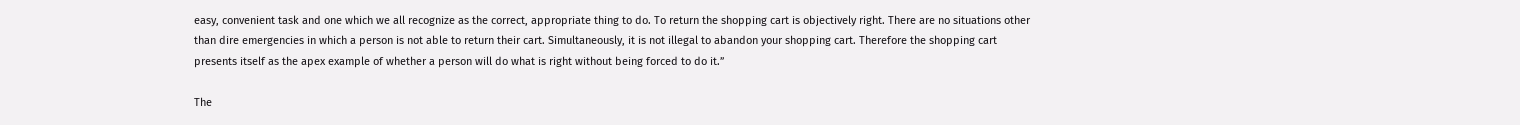easy, convenient task and one which we all recognize as the correct, appropriate thing to do. To return the shopping cart is objectively right. There are no situations other than dire emergencies in which a person is not able to return their cart. Simultaneously, it is not illegal to abandon your shopping cart. Therefore the shopping cart presents itself as the apex example of whether a person will do what is right without being forced to do it.”

The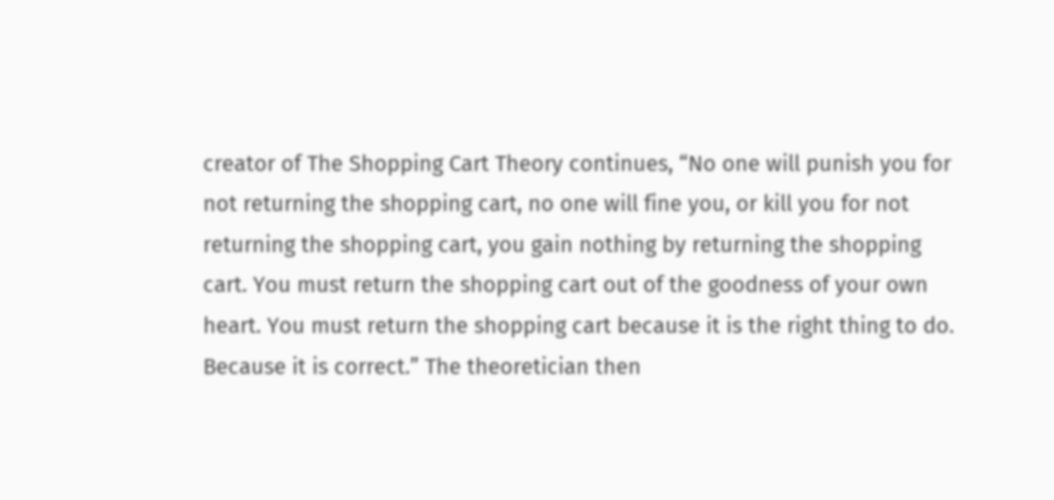creator of The Shopping Cart Theory continues, “No one will punish you for not returning the shopping cart, no one will fine you, or kill you for not returning the shopping cart, you gain nothing by returning the shopping cart. You must return the shopping cart out of the goodness of your own heart. You must return the shopping cart because it is the right thing to do. Because it is correct.” The theoretician then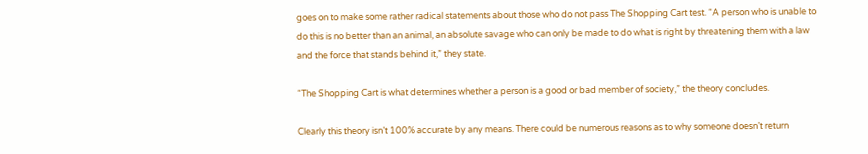goes on to make some rather radical statements about those who do not pass The Shopping Cart test. “A person who is unable to do this is no better than an animal, an absolute savage who can only be made to do what is right by threatening them with a law and the force that stands behind it,” they state.

“The Shopping Cart is what determines whether a person is a good or bad member of society,” the theory concludes.

Clearly this theory isn’t 100% accurate by any means. There could be numerous reasons as to why someone doesn’t return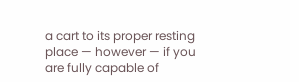a cart to its proper resting place — however — if you are fully capable of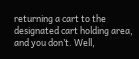returning a cart to the designated cart holding area, and you don’t. Well,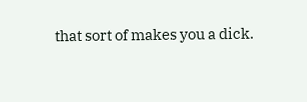that sort of makes you a dick.